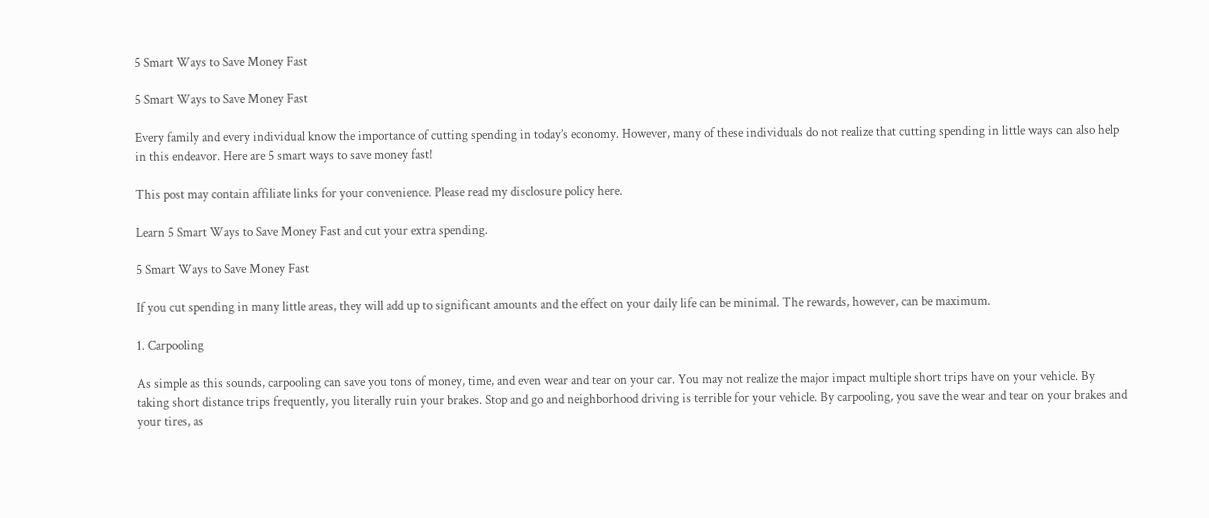5 Smart Ways to Save Money Fast

5 Smart Ways to Save Money Fast

Every family and every individual know the importance of cutting spending in today’s economy. However, many of these individuals do not realize that cutting spending in little ways can also help in this endeavor. Here are 5 smart ways to save money fast!

This post may contain affiliate links for your convenience. Please read my disclosure policy here.

Learn 5 Smart Ways to Save Money Fast and cut your extra spending.

5 Smart Ways to Save Money Fast

If you cut spending in many little areas, they will add up to significant amounts and the effect on your daily life can be minimal. The rewards, however, can be maximum.

1. Carpooling

As simple as this sounds, carpooling can save you tons of money, time, and even wear and tear on your car. You may not realize the major impact multiple short trips have on your vehicle. By taking short distance trips frequently, you literally ruin your brakes. Stop and go and neighborhood driving is terrible for your vehicle. By carpooling, you save the wear and tear on your brakes and your tires, as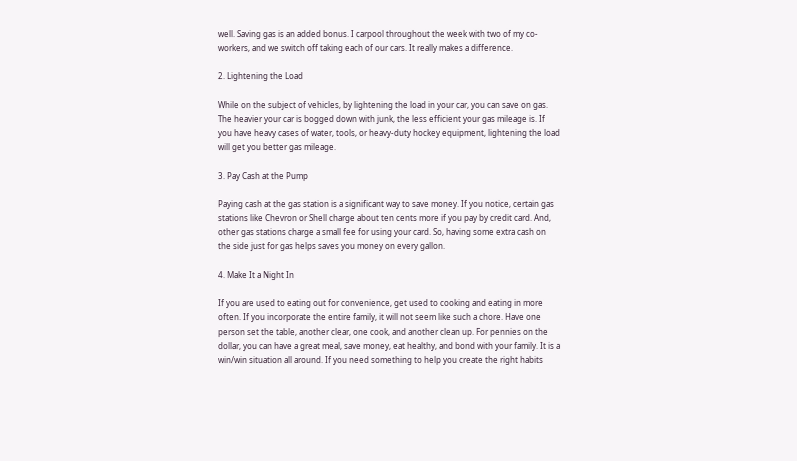well. Saving gas is an added bonus. I carpool throughout the week with two of my co-workers, and we switch off taking each of our cars. It really makes a difference.

2. Lightening the Load

While on the subject of vehicles, by lightening the load in your car, you can save on gas. The heavier your car is bogged down with junk, the less efficient your gas mileage is. If you have heavy cases of water, tools, or heavy-duty hockey equipment, lightening the load will get you better gas mileage.

3. Pay Cash at the Pump

Paying cash at the gas station is a significant way to save money. If you notice, certain gas stations like Chevron or Shell charge about ten cents more if you pay by credit card. And, other gas stations charge a small fee for using your card. So, having some extra cash on the side just for gas helps saves you money on every gallon.

4. Make It a Night In

If you are used to eating out for convenience, get used to cooking and eating in more often. If you incorporate the entire family, it will not seem like such a chore. Have one person set the table, another clear, one cook, and another clean up. For pennies on the dollar, you can have a great meal, save money, eat healthy, and bond with your family. It is a win/win situation all around. If you need something to help you create the right habits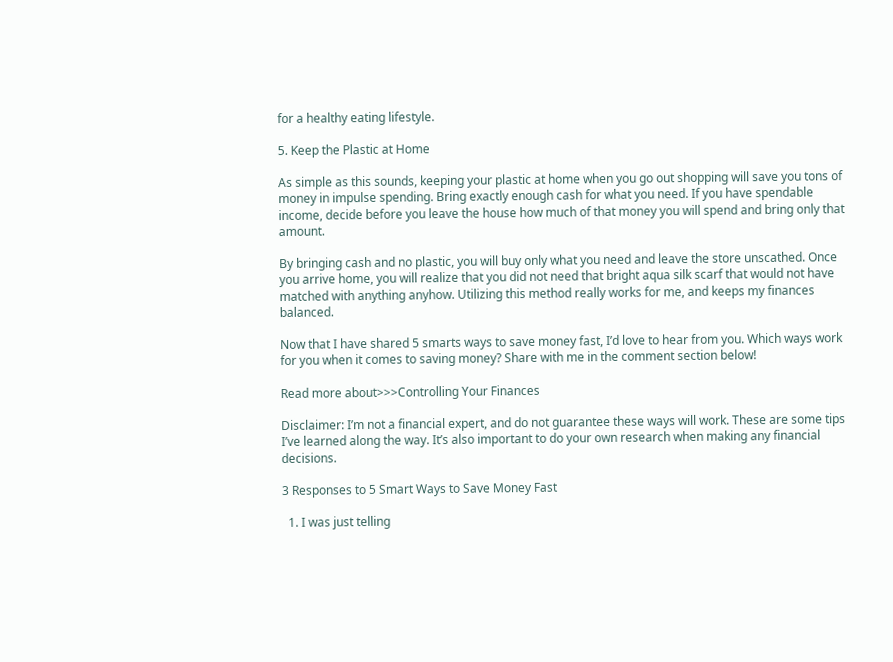for a healthy eating lifestyle.

5. Keep the Plastic at Home

As simple as this sounds, keeping your plastic at home when you go out shopping will save you tons of money in impulse spending. Bring exactly enough cash for what you need. If you have spendable income, decide before you leave the house how much of that money you will spend and bring only that amount.

By bringing cash and no plastic, you will buy only what you need and leave the store unscathed. Once you arrive home, you will realize that you did not need that bright aqua silk scarf that would not have matched with anything anyhow. Utilizing this method really works for me, and keeps my finances balanced.

Now that I have shared 5 smarts ways to save money fast, I’d love to hear from you. Which ways work for you when it comes to saving money? Share with me in the comment section below!

Read more about>>>Controlling Your Finances

Disclaimer: I’m not a financial expert, and do not guarantee these ways will work. These are some tips I’ve learned along the way. It’s also important to do your own research when making any financial decisions.

3 Responses to 5 Smart Ways to Save Money Fast

  1. I was just telling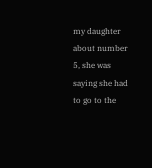my daughter about number 5, she was saying she had to go to the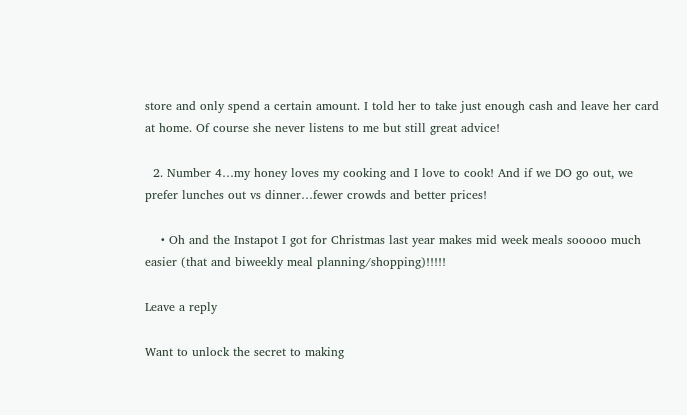store and only spend a certain amount. I told her to take just enough cash and leave her card at home. Of course she never listens to me but still great advice!

  2. Number 4…my honey loves my cooking and I love to cook! And if we DO go out, we prefer lunches out vs dinner…fewer crowds and better prices!

    • Oh and the Instapot I got for Christmas last year makes mid week meals sooooo much easier (that and biweekly meal planning/shopping)!!!!!

Leave a reply

Want to unlock the secret to making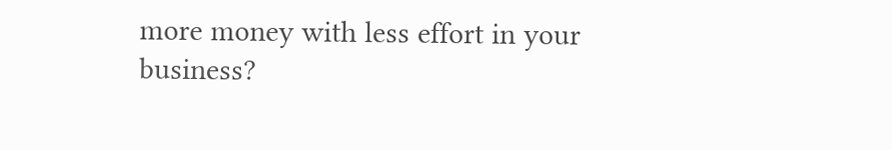more money with less effort in your business?